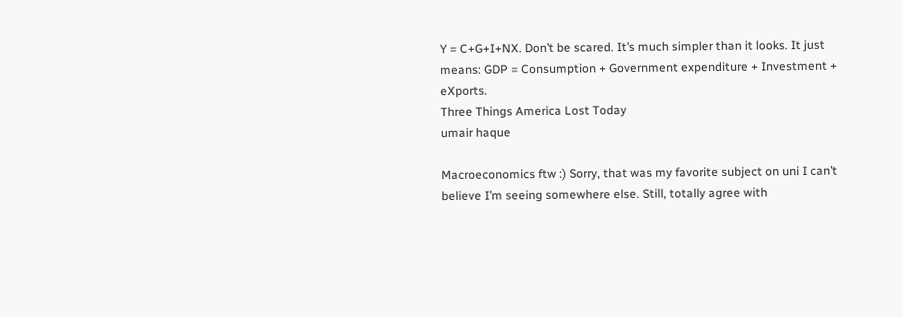Y = C+G+I+NX. Don’t be scared. It’s much simpler than it looks. It just means: GDP = Consumption + Government expenditure + Investment + eXports.
Three Things America Lost Today
umair haque

Macroeconomics ftw :) Sorry, that was my favorite subject on uni I can’t believe I’m seeing somewhere else. Still, totally agree with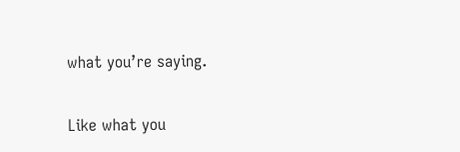what you’re saying.

Like what you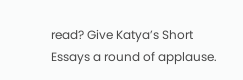read? Give Katya’s Short Essays a round of applause.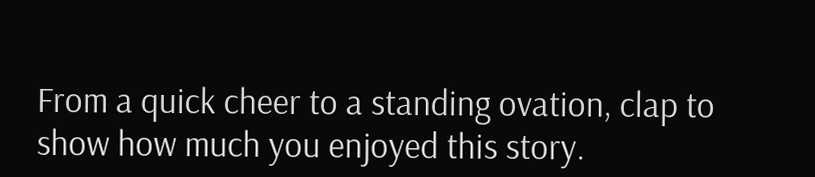From a quick cheer to a standing ovation, clap to show how much you enjoyed this story.